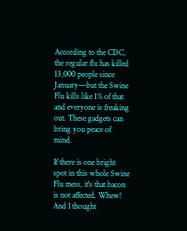According to the CDC, the regular flu has killed 13,000 people since January—but the Swine Flu kills like 1% of that and everyone is freaking out. These gadgets can bring you peace of mind.

If there is one bright spot in this whole Swine Flu mess, it's that bacon is not affected. Whew! And I thought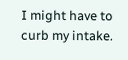I might have to curb my intake.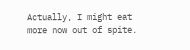Actually, I might eat more now out of spite.